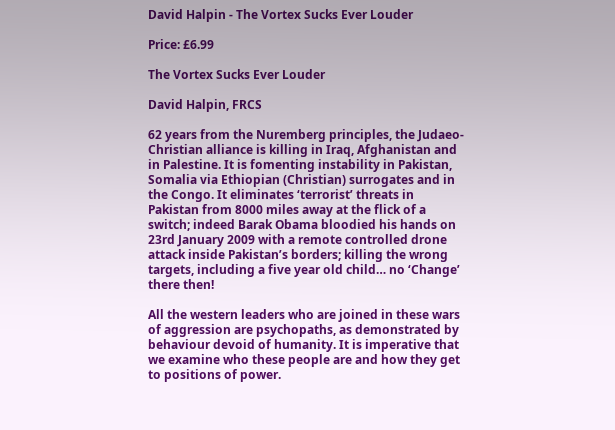David Halpin - The Vortex Sucks Ever Louder

Price: £6.99

The Vortex Sucks Ever Louder

David Halpin, FRCS

62 years from the Nuremberg principles, the Judaeo-Christian alliance is killing in Iraq, Afghanistan and in Palestine. It is fomenting instability in Pakistan, Somalia via Ethiopian (Christian) surrogates and in the Congo. It eliminates ‘terrorist’ threats in Pakistan from 8000 miles away at the flick of a switch; indeed Barak Obama bloodied his hands on 23rd January 2009 with a remote controlled drone attack inside Pakistan’s borders; killing the wrong targets, including a five year old child… no ‘Change’ there then!

All the western leaders who are joined in these wars of aggression are psychopaths, as demonstrated by behaviour devoid of humanity. It is imperative that we examine who these people are and how they get to positions of power.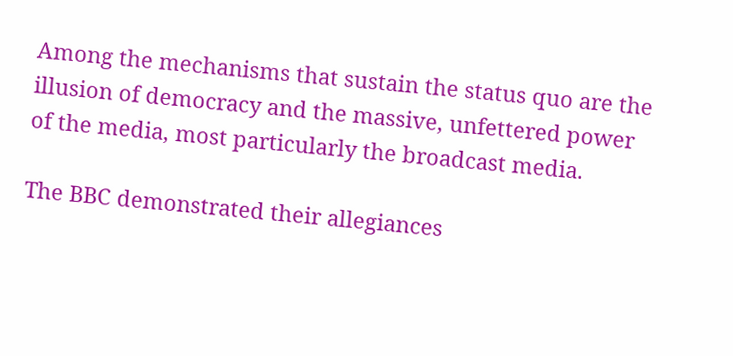Among the mechanisms that sustain the status quo are the illusion of democracy and the massive, unfettered power of the media, most particularly the broadcast media.

The BBC demonstrated their allegiances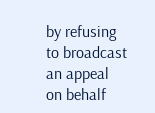by refusing to broadcast an appeal on behalf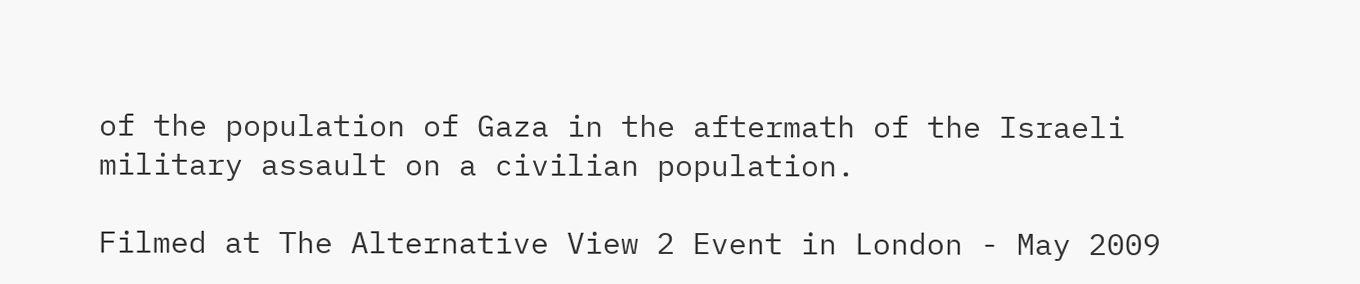of the population of Gaza in the aftermath of the Israeli military assault on a civilian population.

Filmed at The Alternative View 2 Event in London - May 2009